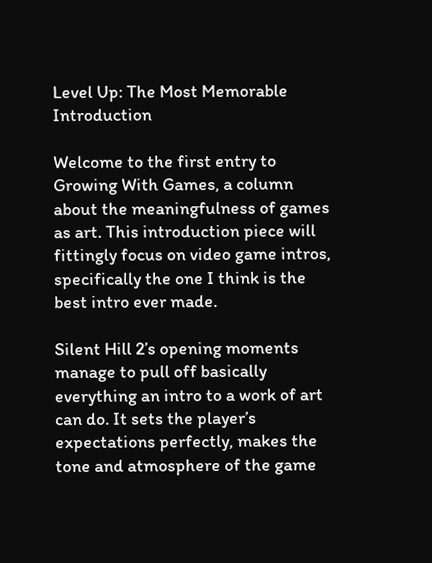Level Up: The Most Memorable Introduction

Welcome to the first entry to Growing With Games, a column about the meaningfulness of games as art. This introduction piece will fittingly focus on video game intros, specifically the one I think is the best intro ever made.

Silent Hill 2’s opening moments manage to pull off basically everything an intro to a work of art can do. It sets the player’s expectations perfectly, makes the tone and atmosphere of the game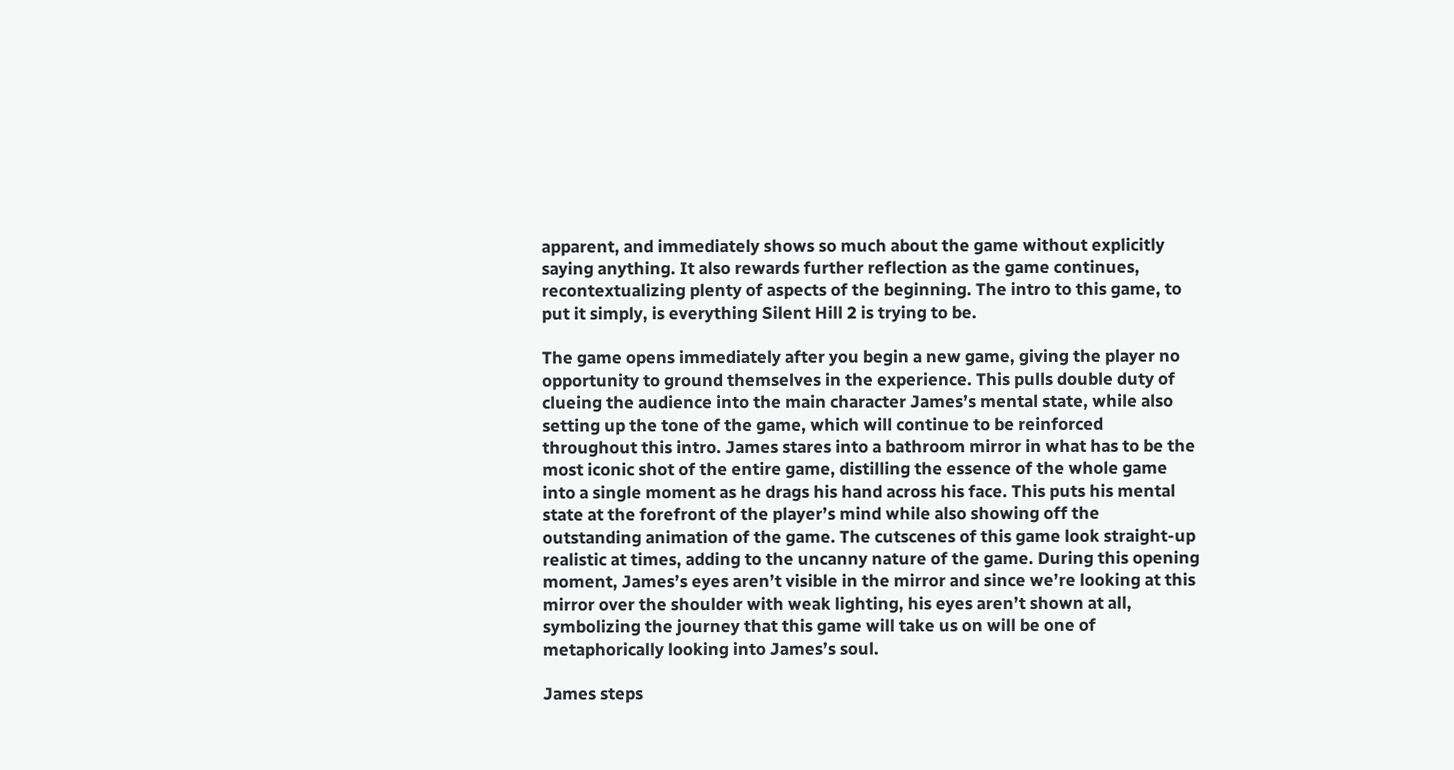apparent, and immediately shows so much about the game without explicitly saying anything. It also rewards further reflection as the game continues, recontextualizing plenty of aspects of the beginning. The intro to this game, to put it simply, is everything Silent Hill 2 is trying to be.

The game opens immediately after you begin a new game, giving the player no opportunity to ground themselves in the experience. This pulls double duty of clueing the audience into the main character James’s mental state, while also setting up the tone of the game, which will continue to be reinforced throughout this intro. James stares into a bathroom mirror in what has to be the most iconic shot of the entire game, distilling the essence of the whole game into a single moment as he drags his hand across his face. This puts his mental state at the forefront of the player’s mind while also showing off the outstanding animation of the game. The cutscenes of this game look straight-up realistic at times, adding to the uncanny nature of the game. During this opening moment, James’s eyes aren’t visible in the mirror and since we’re looking at this mirror over the shoulder with weak lighting, his eyes aren’t shown at all, symbolizing the journey that this game will take us on will be one of metaphorically looking into James’s soul.

James steps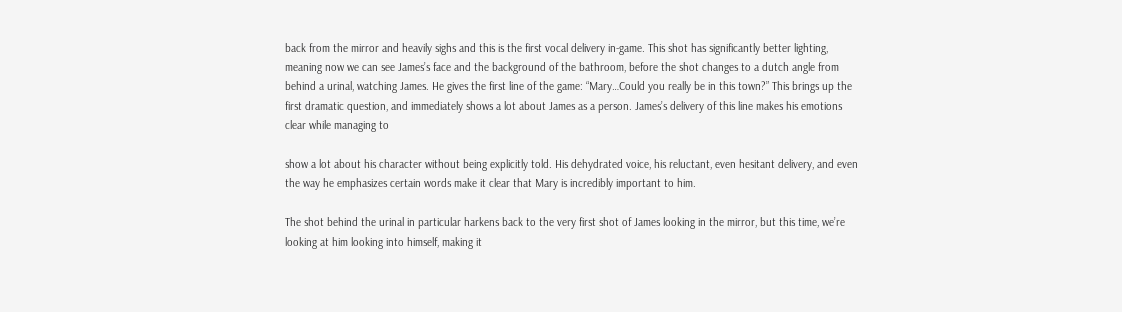back from the mirror and heavily sighs and this is the first vocal delivery in-game. This shot has significantly better lighting, meaning now we can see James’s face and the background of the bathroom, before the shot changes to a dutch angle from behind a urinal, watching James. He gives the first line of the game: “Mary…Could you really be in this town?” This brings up the first dramatic question, and immediately shows a lot about James as a person. James’s delivery of this line makes his emotions clear while managing to

show a lot about his character without being explicitly told. His dehydrated voice, his reluctant, even hesitant delivery, and even the way he emphasizes certain words make it clear that Mary is incredibly important to him.

The shot behind the urinal in particular harkens back to the very first shot of James looking in the mirror, but this time, we’re looking at him looking into himself, making it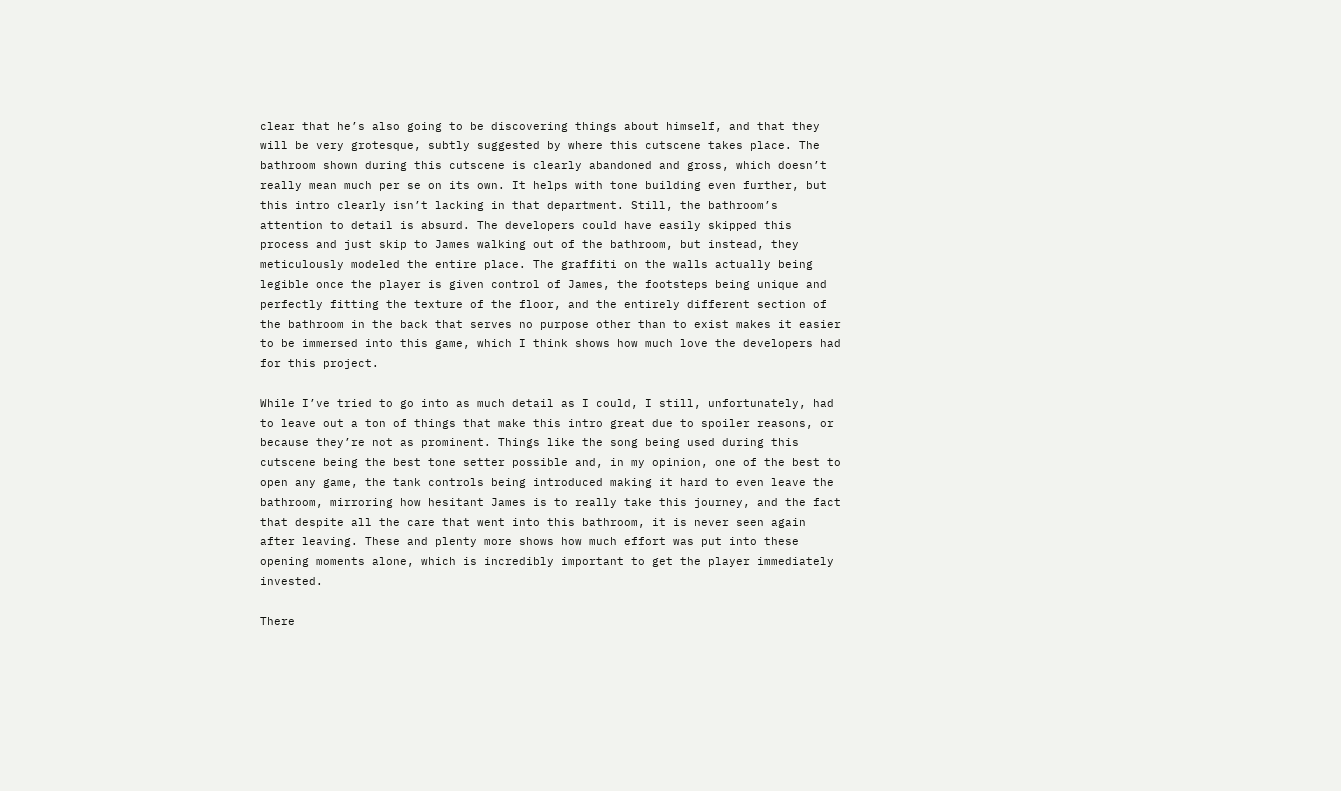clear that he’s also going to be discovering things about himself, and that they will be very grotesque, subtly suggested by where this cutscene takes place. The bathroom shown during this cutscene is clearly abandoned and gross, which doesn’t really mean much per se on its own. It helps with tone building even further, but this intro clearly isn’t lacking in that department. Still, the bathroom’s attention to detail is absurd. The developers could have easily skipped this process and just skip to James walking out of the bathroom, but instead, they meticulously modeled the entire place. The graffiti on the walls actually being legible once the player is given control of James, the footsteps being unique and perfectly fitting the texture of the floor, and the entirely different section of the bathroom in the back that serves no purpose other than to exist makes it easier to be immersed into this game, which I think shows how much love the developers had for this project.

While I’ve tried to go into as much detail as I could, I still, unfortunately, had to leave out a ton of things that make this intro great due to spoiler reasons, or because they’re not as prominent. Things like the song being used during this cutscene being the best tone setter possible and, in my opinion, one of the best to open any game, the tank controls being introduced making it hard to even leave the bathroom, mirroring how hesitant James is to really take this journey, and the fact that despite all the care that went into this bathroom, it is never seen again after leaving. These and plenty more shows how much effort was put into these opening moments alone, which is incredibly important to get the player immediately invested.

There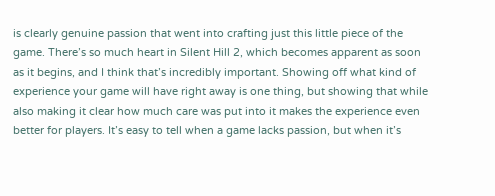is clearly genuine passion that went into crafting just this little piece of the game. There’s so much heart in Silent Hill 2, which becomes apparent as soon as it begins, and I think that’s incredibly important. Showing off what kind of experience your game will have right away is one thing, but showing that while also making it clear how much care was put into it makes the experience even better for players. It’s easy to tell when a game lacks passion, but when it’s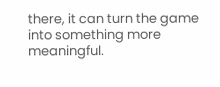there, it can turn the game into something more meaningful.